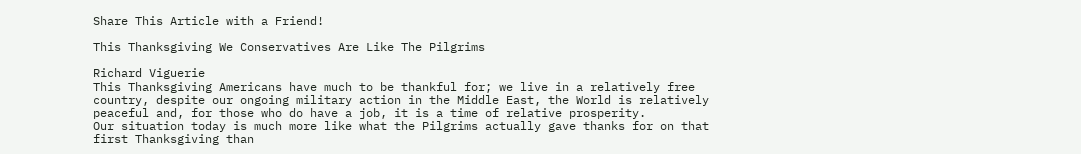Share This Article with a Friend!

This Thanksgiving We Conservatives Are Like The Pilgrims

Richard Viguerie
This Thanksgiving Americans have much to be thankful for; we live in a relatively free country, despite our ongoing military action in the Middle East, the World is relatively peaceful and, for those who do have a job, it is a time of relative prosperity.
Our situation today is much more like what the Pilgrims actually gave thanks for on that first Thanksgiving than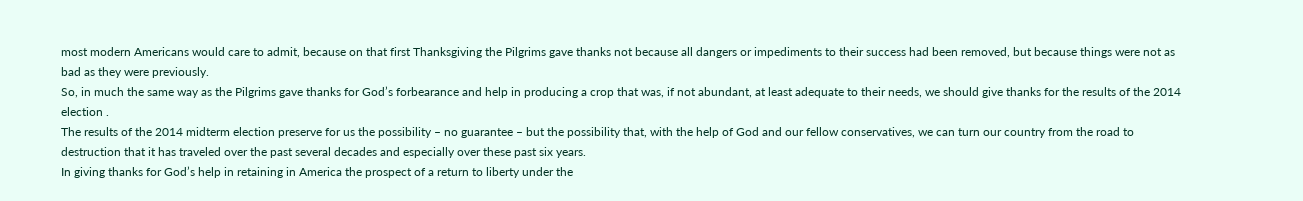most modern Americans would care to admit, because on that first Thanksgiving the Pilgrims gave thanks not because all dangers or impediments to their success had been removed, but because things were not as bad as they were previously.
So, in much the same way as the Pilgrims gave thanks for God’s forbearance and help in producing a crop that was, if not abundant, at least adequate to their needs, we should give thanks for the results of the 2014 election .
The results of the 2014 midterm election preserve for us the possibility – no guarantee – but the possibility that, with the help of God and our fellow conservatives, we can turn our country from the road to destruction that it has traveled over the past several decades and especially over these past six years.
In giving thanks for God’s help in retaining in America the prospect of a return to liberty under the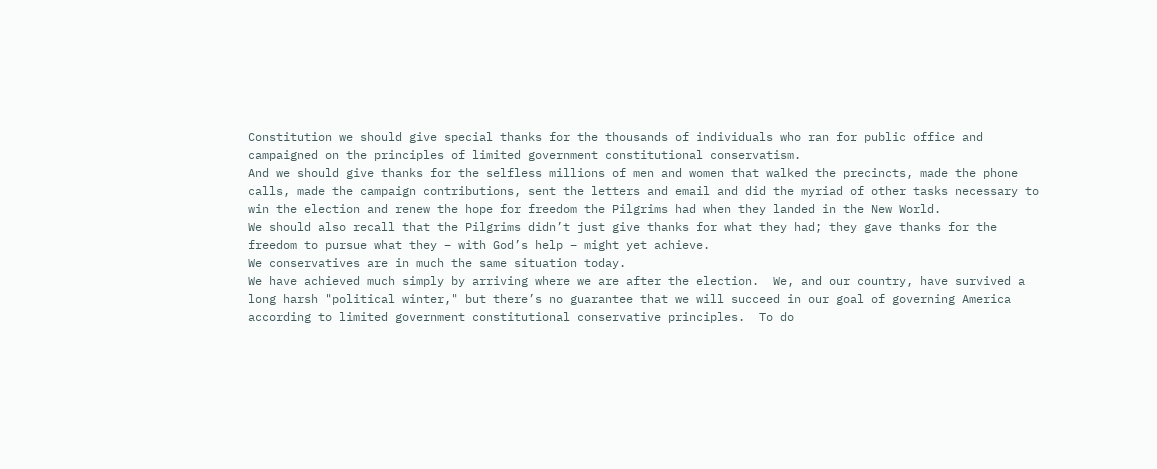Constitution we should give special thanks for the thousands of individuals who ran for public office and campaigned on the principles of limited government constitutional conservatism.
And we should give thanks for the selfless millions of men and women that walked the precincts, made the phone calls, made the campaign contributions, sent the letters and email and did the myriad of other tasks necessary to win the election and renew the hope for freedom the Pilgrims had when they landed in the New World.
We should also recall that the Pilgrims didn’t just give thanks for what they had; they gave thanks for the freedom to pursue what they – with God’s help – might yet achieve.
We conservatives are in much the same situation today.
We have achieved much simply by arriving where we are after the election.  We, and our country, have survived a long harsh "political winter," but there’s no guarantee that we will succeed in our goal of governing America according to limited government constitutional conservative principles.  To do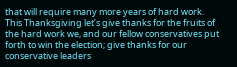that will require many more years of hard work.
This Thanksgiving let’s give thanks for the fruits of the hard work we, and our fellow conservatives put forth to win the election; give thanks for our conservative leaders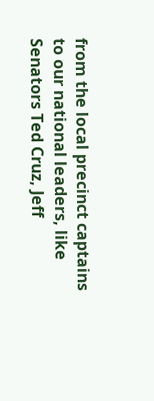from the local precinct captains to our national leaders, like Senators Ted Cruz, Jeff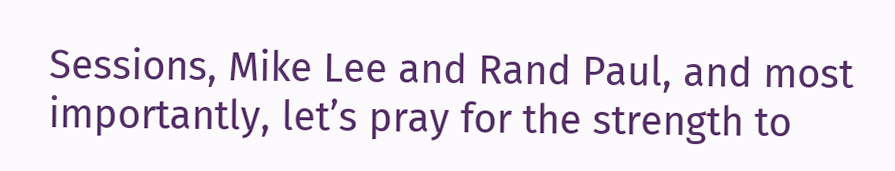Sessions, Mike Lee and Rand Paul, and most importantly, let’s pray for the strength to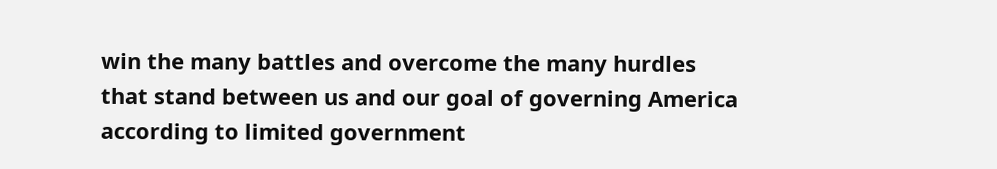win the many battles and overcome the many hurdles that stand between us and our goal of governing America according to limited government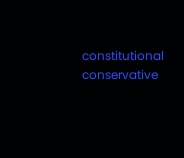constitutional conservative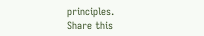principles.
Share this